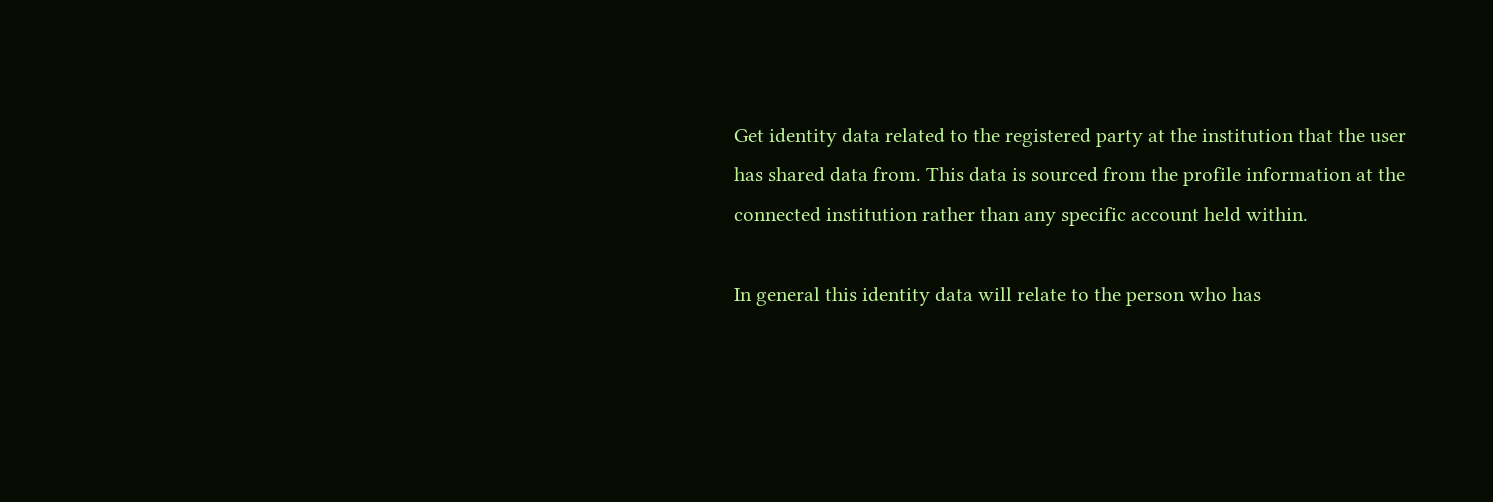Get identity data related to the registered party at the institution that the user has shared data from. This data is sourced from the profile information at the connected institution rather than any specific account held within.

In general this identity data will relate to the person who has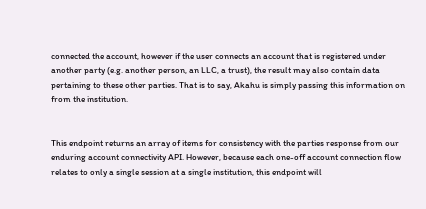connected the account, however if the user connects an account that is registered under another party (e.g. another person, an LLC, a trust), the result may also contain data pertaining to these other parties. That is to say, Akahu is simply passing this information on from the institution.


This endpoint returns an array of items for consistency with the parties response from our enduring account connectivity API. However, because each one-off account connection flow relates to only a single session at a single institution, this endpoint will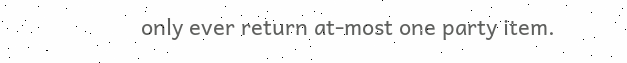only ever return at-most one party item.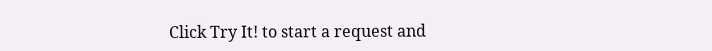Click Try It! to start a request and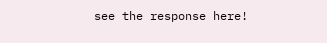see the response here!